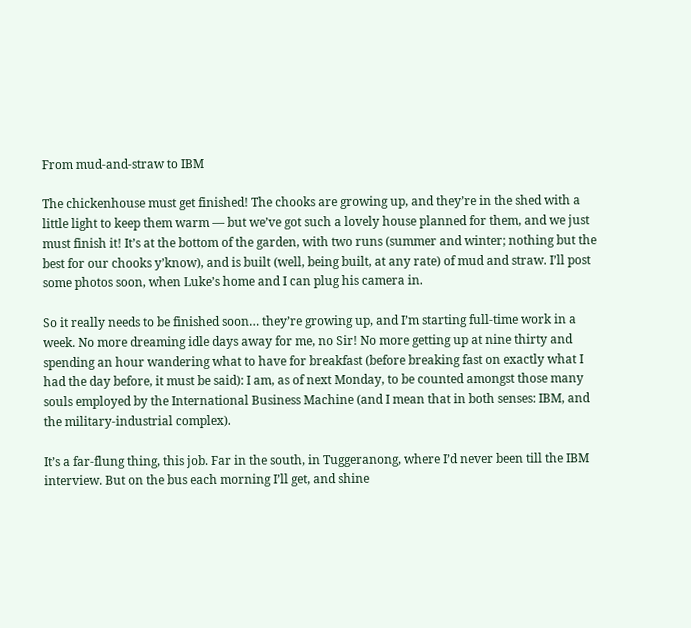From mud-and-straw to IBM

The chickenhouse must get finished! The chooks are growing up, and they’re in the shed with a little light to keep them warm — but we’ve got such a lovely house planned for them, and we just must finish it! It’s at the bottom of the garden, with two runs (summer and winter; nothing but the best for our chooks y’know), and is built (well, being built, at any rate) of mud and straw. I’ll post some photos soon, when Luke’s home and I can plug his camera in.

So it really needs to be finished soon… they’re growing up, and I’m starting full-time work in a week. No more dreaming idle days away for me, no Sir! No more getting up at nine thirty and spending an hour wandering what to have for breakfast (before breaking fast on exactly what I had the day before, it must be said): I am, as of next Monday, to be counted amongst those many souls employed by the International Business Machine (and I mean that in both senses: IBM, and the military-industrial complex).

It’s a far-flung thing, this job. Far in the south, in Tuggeranong, where I’d never been till the IBM interview. But on the bus each morning I’ll get, and shine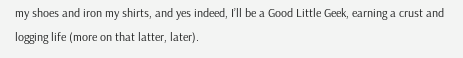my shoes and iron my shirts, and yes indeed, I’ll be a Good Little Geek, earning a crust and logging life (more on that latter, later).